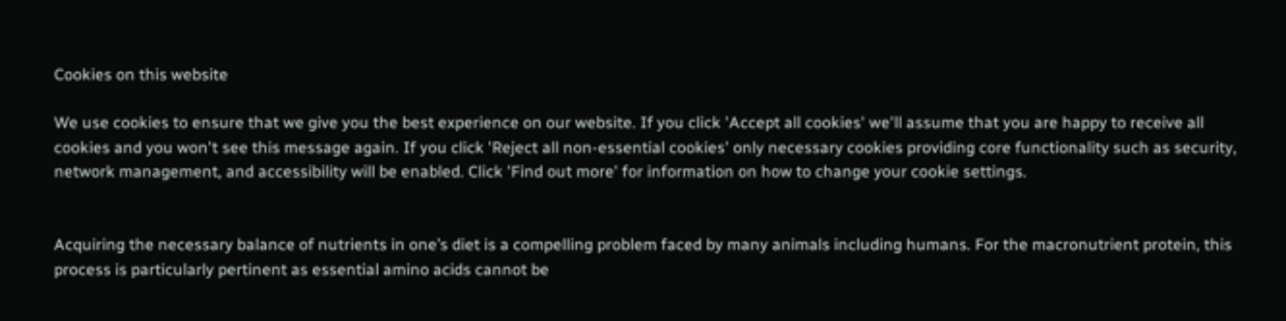Cookies on this website

We use cookies to ensure that we give you the best experience on our website. If you click 'Accept all cookies' we'll assume that you are happy to receive all cookies and you won't see this message again. If you click 'Reject all non-essential cookies' only necessary cookies providing core functionality such as security, network management, and accessibility will be enabled. Click 'Find out more' for information on how to change your cookie settings.


Acquiring the necessary balance of nutrients in one’s diet is a compelling problem faced by many animals including humans. For the macronutrient protein, this process is particularly pertinent as essential amino acids cannot be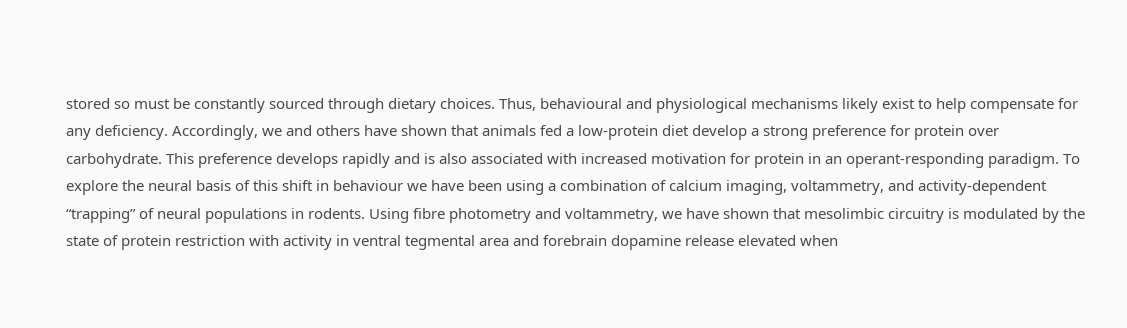stored so must be constantly sourced through dietary choices. Thus, behavioural and physiological mechanisms likely exist to help compensate for any deficiency. Accordingly, we and others have shown that animals fed a low-protein diet develop a strong preference for protein over carbohydrate. This preference develops rapidly and is also associated with increased motivation for protein in an operant-responding paradigm. To explore the neural basis of this shift in behaviour we have been using a combination of calcium imaging, voltammetry, and activity-dependent “trapping” of neural populations in rodents. Using fibre photometry and voltammetry, we have shown that mesolimbic circuitry is modulated by the state of protein restriction with activity in ventral tegmental area and forebrain dopamine release elevated when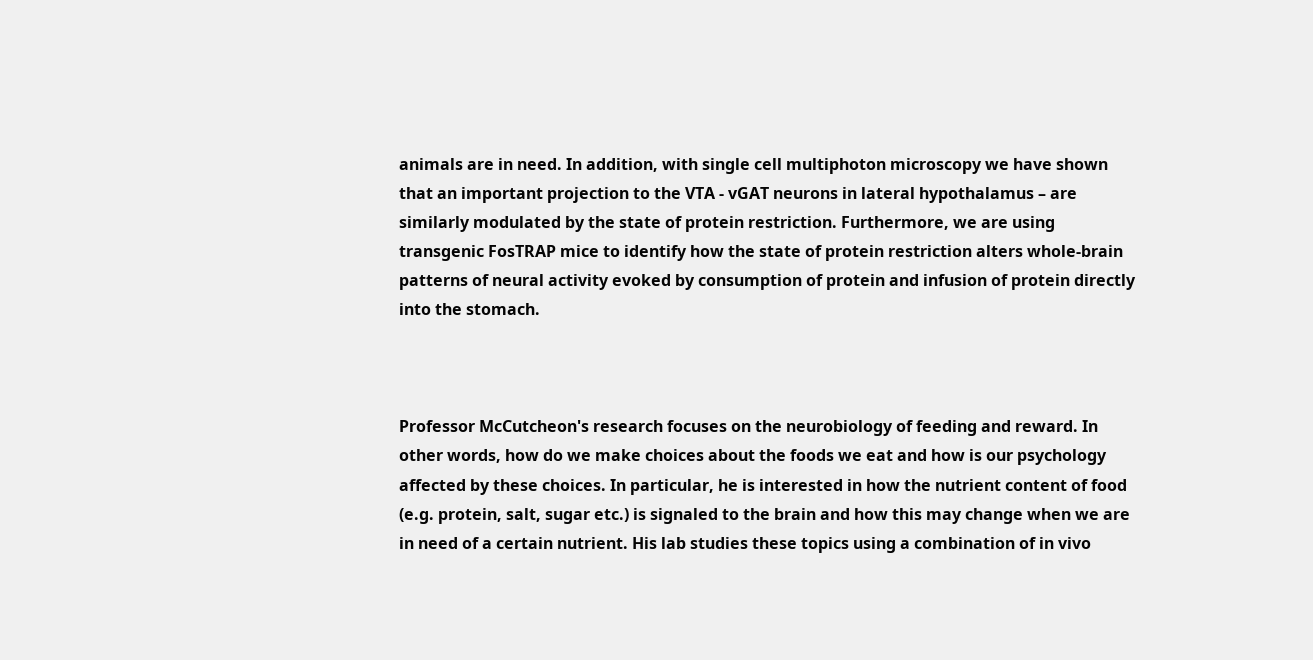animals are in need. In addition, with single cell multiphoton microscopy we have shown that an important projection to the VTA - vGAT neurons in lateral hypothalamus – are similarly modulated by the state of protein restriction. Furthermore, we are using transgenic FosTRAP mice to identify how the state of protein restriction alters whole-brain patterns of neural activity evoked by consumption of protein and infusion of protein directly into the stomach.



Professor McCutcheon's research focuses on the neurobiology of feeding and reward. In other words, how do we make choices about the foods we eat and how is our psychology affected by these choices. In particular, he is interested in how the nutrient content of food (e.g. protein, salt, sugar etc.) is signaled to the brain and how this may change when we are in need of a certain nutrient. His lab studies these topics using a combination of in vivo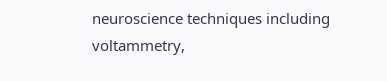neuroscience techniques including voltammetry,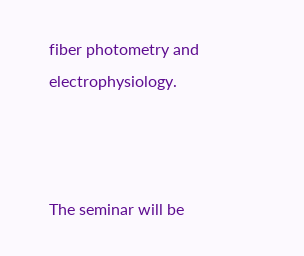fiber photometry and electrophysiology.



The seminar will be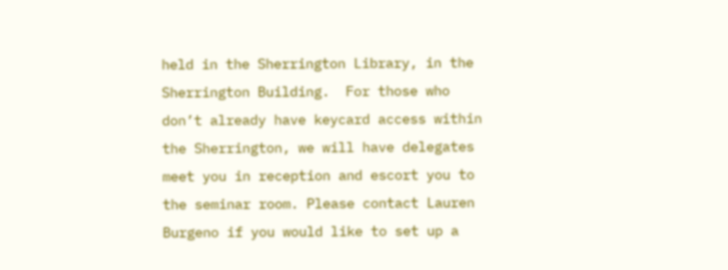held in the Sherrington Library, in the Sherrington Building.  For those who don’t already have keycard access within the Sherrington, we will have delegates meet you in reception and escort you to the seminar room. Please contact Lauren Burgeno if you would like to set up a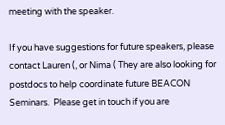meeting with the speaker.

If you have suggestions for future speakers, please contact Lauren (, or Nima ( They are also looking for postdocs to help coordinate future BEACON Seminars.  Please get in touch if you are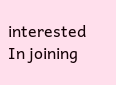interested In joining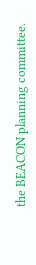the BEACON planning committee.